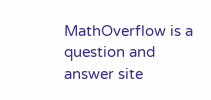MathOverflow is a question and answer site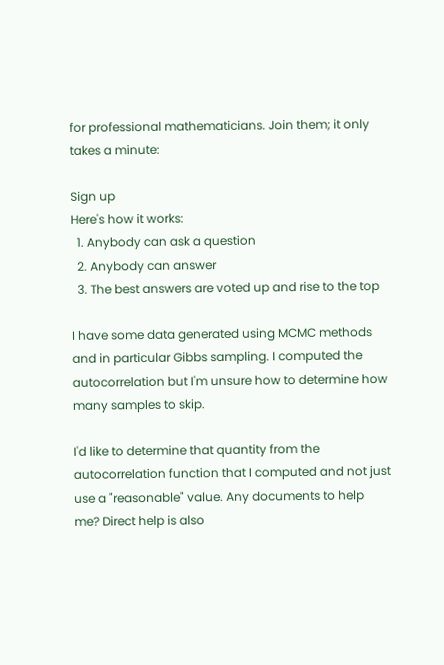for professional mathematicians. Join them; it only takes a minute:

Sign up
Here's how it works:
  1. Anybody can ask a question
  2. Anybody can answer
  3. The best answers are voted up and rise to the top

I have some data generated using MCMC methods and in particular Gibbs sampling. I computed the autocorrelation but I'm unsure how to determine how many samples to skip.

I'd like to determine that quantity from the autocorrelation function that I computed and not just use a "reasonable" value. Any documents to help me? Direct help is also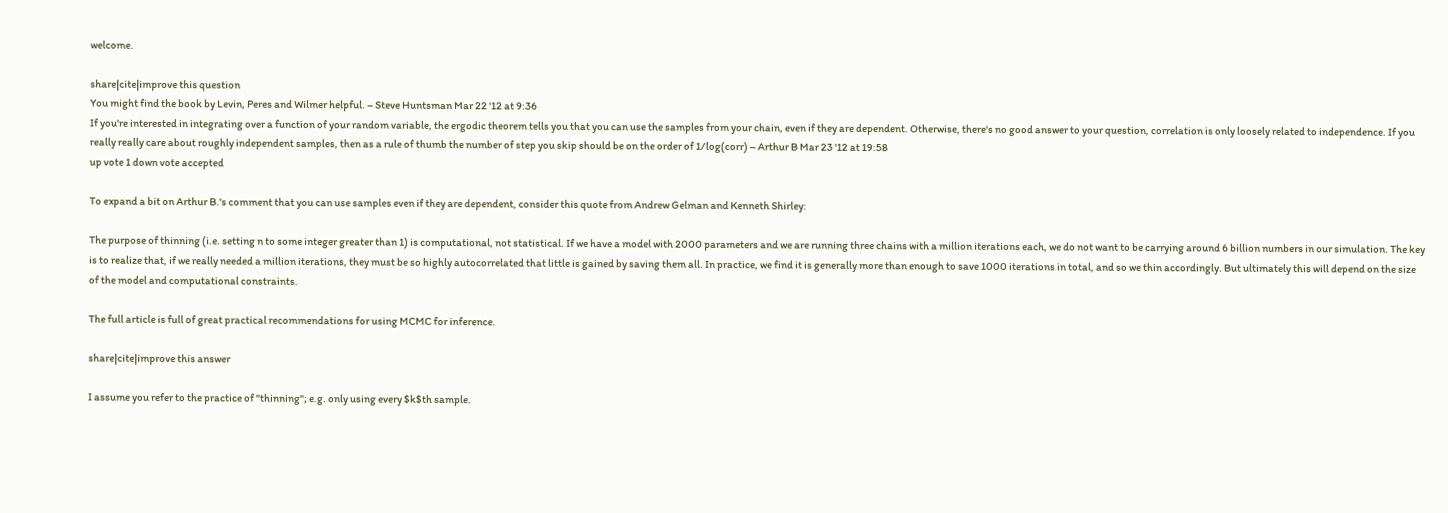welcome.

share|cite|improve this question
You might find the book by Levin, Peres and Wilmer helpful. – Steve Huntsman Mar 22 '12 at 9:36
If you're interested in integrating over a function of your random variable, the ergodic theorem tells you that you can use the samples from your chain, even if they are dependent. Otherwise, there's no good answer to your question, correlation is only loosely related to independence. If you really really care about roughly independent samples, then as a rule of thumb the number of step you skip should be on the order of 1/log(corr) – Arthur B Mar 23 '12 at 19:58
up vote 1 down vote accepted

To expand a bit on Arthur B.'s comment that you can use samples even if they are dependent, consider this quote from Andrew Gelman and Kenneth Shirley:

The purpose of thinning (i.e. setting n to some integer greater than 1) is computational, not statistical. If we have a model with 2000 parameters and we are running three chains with a million iterations each, we do not want to be carrying around 6 billion numbers in our simulation. The key is to realize that, if we really needed a million iterations, they must be so highly autocorrelated that little is gained by saving them all. In practice, we find it is generally more than enough to save 1000 iterations in total, and so we thin accordingly. But ultimately this will depend on the size of the model and computational constraints.

The full article is full of great practical recommendations for using MCMC for inference.

share|cite|improve this answer

I assume you refer to the practice of "thinning"; e.g. only using every $k$th sample.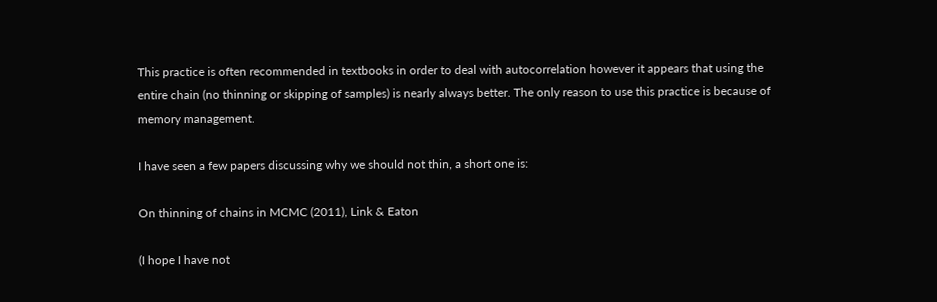This practice is often recommended in textbooks in order to deal with autocorrelation however it appears that using the entire chain (no thinning or skipping of samples) is nearly always better. The only reason to use this practice is because of memory management.

I have seen a few papers discussing why we should not thin, a short one is:

On thinning of chains in MCMC (2011), Link & Eaton

(I hope I have not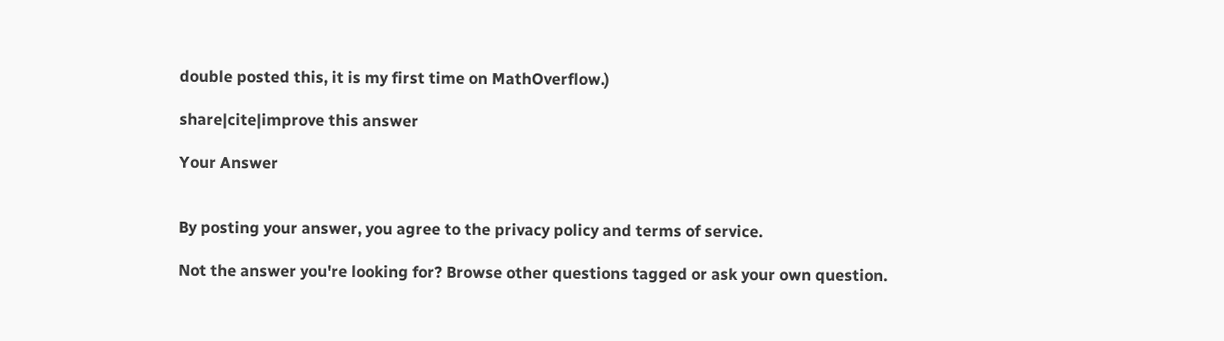double posted this, it is my first time on MathOverflow.)

share|cite|improve this answer

Your Answer


By posting your answer, you agree to the privacy policy and terms of service.

Not the answer you're looking for? Browse other questions tagged or ask your own question.